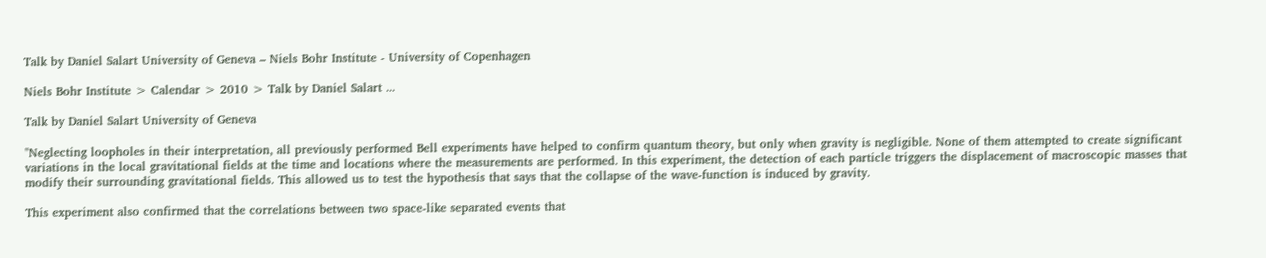Talk by Daniel Salart University of Geneva – Niels Bohr Institute - University of Copenhagen

Niels Bohr Institute > Calendar > 2010 > Talk by Daniel Salart ...

Talk by Daniel Salart University of Geneva

"Neglecting loopholes in their interpretation, all previously performed Bell experiments have helped to confirm quantum theory, but only when gravity is negligible. None of them attempted to create significant variations in the local gravitational fields at the time and locations where the measurements are performed. In this experiment, the detection of each particle triggers the displacement of macroscopic masses that modify their surrounding gravitational fields. This allowed us to test the hypothesis that says that the collapse of the wave-function is induced by gravity.

This experiment also confirmed that the correlations between two space-like separated events that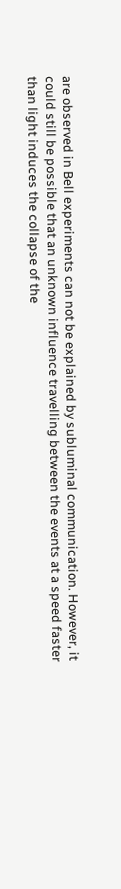are observed in Bell experiments can not be explained by subluminal communication. However, it could still be possible that an unknown influence travelling between the events at a speed faster than light induces the collapse of the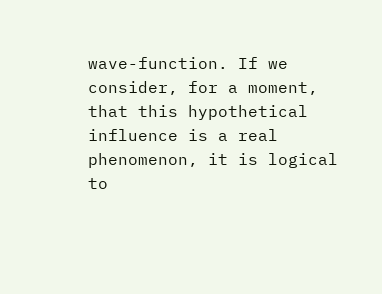wave-function. If we consider, for a moment, that this hypothetical influence is a real phenomenon, it is logical to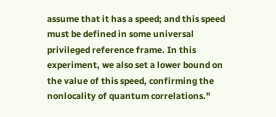assume that it has a speed; and this speed must be defined in some universal privileged reference frame. In this experiment, we also set a lower bound on the value of this speed, confirming the nonlocality of quantum correlations."